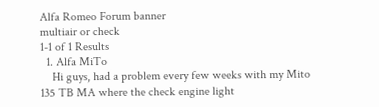Alfa Romeo Forum banner
multiair or check
1-1 of 1 Results
  1. Alfa MiTo
    Hi guys, had a problem every few weeks with my Mito 135 TB MA where the check engine light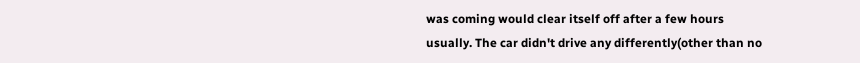was coming would clear itself off after a few hours usually. The car didn't drive any differently(other than no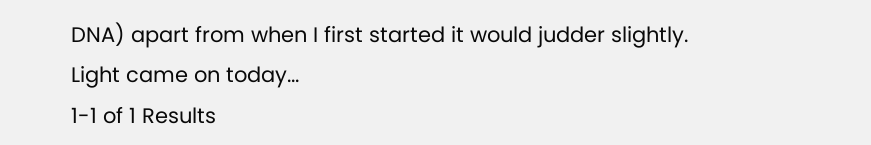DNA) apart from when I first started it would judder slightly. Light came on today...
1-1 of 1 Results